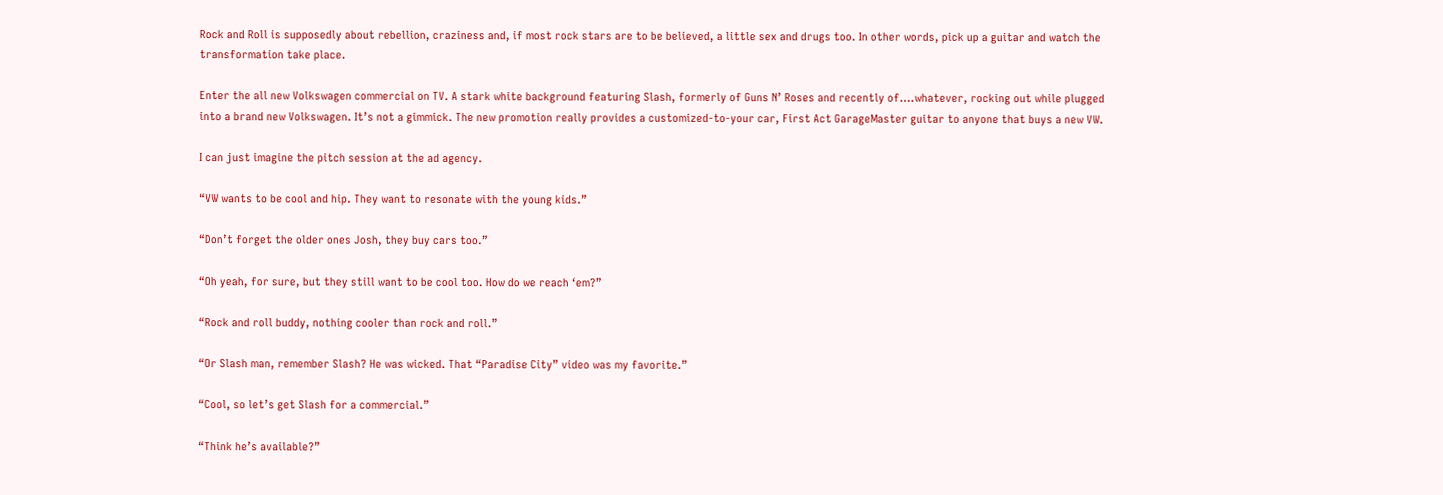Rock and Roll is supposedly about rebellion, craziness and, if most rock stars are to be believed, a little sex and drugs too. In other words, pick up a guitar and watch the transformation take place.

Enter the all new Volkswagen commercial on TV. A stark white background featuring Slash, formerly of Guns N’ Roses and recently of….whatever, rocking out while plugged into a brand new Volkswagen. It’s not a gimmick. The new promotion really provides a customized-to-your car, First Act GarageMaster guitar to anyone that buys a new VW.

I can just imagine the pitch session at the ad agency.

“VW wants to be cool and hip. They want to resonate with the young kids.”

“Don’t forget the older ones Josh, they buy cars too.”

“Oh yeah, for sure, but they still want to be cool too. How do we reach ‘em?”

“Rock and roll buddy, nothing cooler than rock and roll.”

“Or Slash man, remember Slash? He was wicked. That “Paradise City” video was my favorite.”

“Cool, so let’s get Slash for a commercial.”

“Think he’s available?”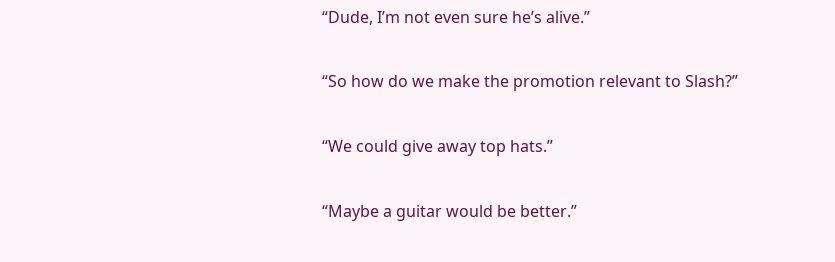“Dude, I’m not even sure he’s alive.”

“So how do we make the promotion relevant to Slash?”

“We could give away top hats.”

“Maybe a guitar would be better.”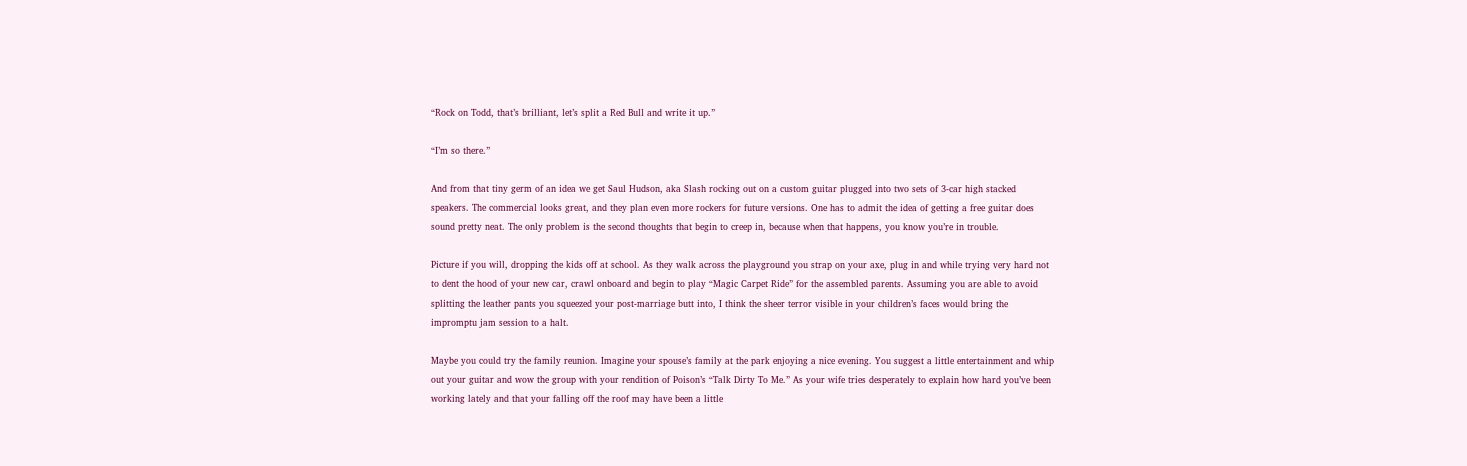“Rock on Todd, that’s brilliant, let’s split a Red Bull and write it up.”

“I’m so there.”

And from that tiny germ of an idea we get Saul Hudson, aka Slash rocking out on a custom guitar plugged into two sets of 3-car high stacked speakers. The commercial looks great, and they plan even more rockers for future versions. One has to admit the idea of getting a free guitar does sound pretty neat. The only problem is the second thoughts that begin to creep in, because when that happens, you know you’re in trouble.

Picture if you will, dropping the kids off at school. As they walk across the playground you strap on your axe, plug in and while trying very hard not to dent the hood of your new car, crawl onboard and begin to play “Magic Carpet Ride” for the assembled parents. Assuming you are able to avoid splitting the leather pants you squeezed your post-marriage butt into, I think the sheer terror visible in your children’s faces would bring the impromptu jam session to a halt.

Maybe you could try the family reunion. Imagine your spouse’s family at the park enjoying a nice evening. You suggest a little entertainment and whip out your guitar and wow the group with your rendition of Poison’s “Talk Dirty To Me.” As your wife tries desperately to explain how hard you’ve been working lately and that your falling off the roof may have been a little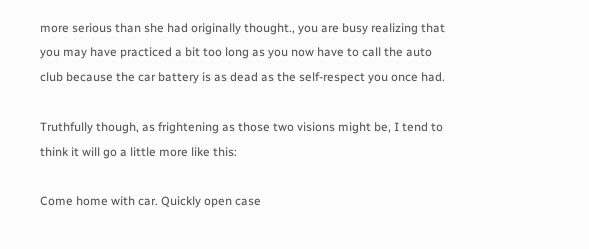more serious than she had originally thought., you are busy realizing that you may have practiced a bit too long as you now have to call the auto club because the car battery is as dead as the self-respect you once had.

Truthfully though, as frightening as those two visions might be, I tend to think it will go a little more like this:

Come home with car. Quickly open case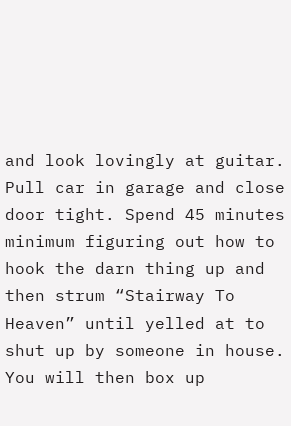and look lovingly at guitar. Pull car in garage and close door tight. Spend 45 minutes minimum figuring out how to hook the darn thing up and then strum “Stairway To Heaven” until yelled at to shut up by someone in house. You will then box up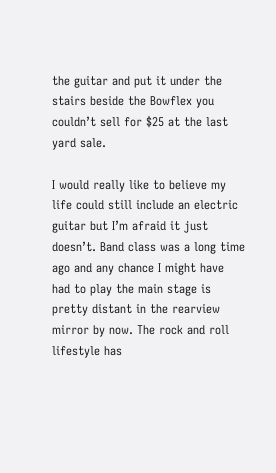the guitar and put it under the stairs beside the Bowflex you couldn’t sell for $25 at the last yard sale.

I would really like to believe my life could still include an electric guitar but I’m afraid it just doesn’t. Band class was a long time ago and any chance I might have had to play the main stage is pretty distant in the rearview mirror by now. The rock and roll lifestyle has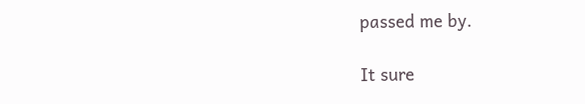passed me by.

It sure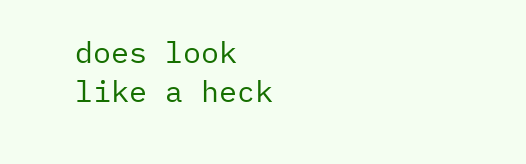does look like a heck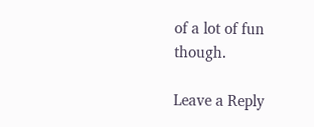of a lot of fun though.

Leave a Reply